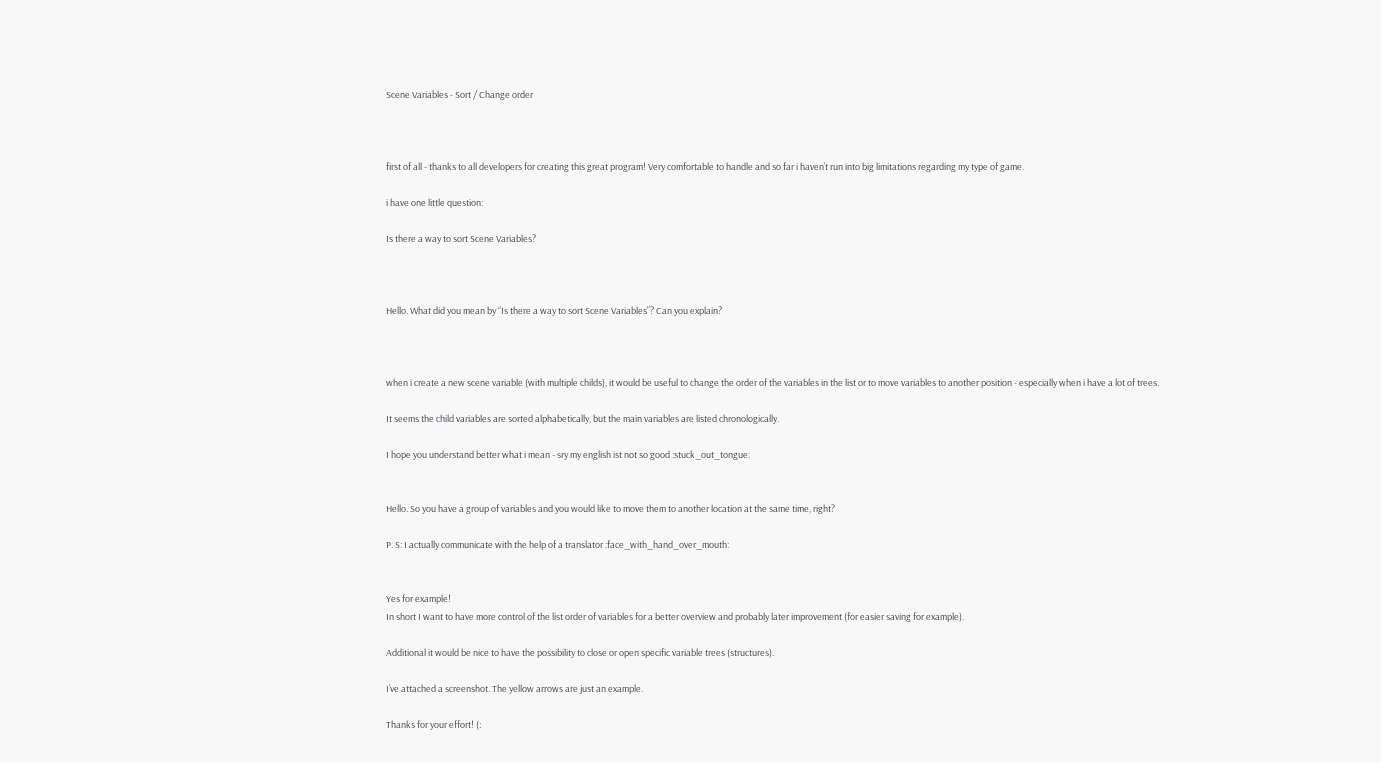Scene Variables - Sort / Change order



first of all - thanks to all developers for creating this great program! Very comfortable to handle and so far i haven’t run into big limitations regarding my type of game.

i have one little question:

Is there a way to sort Scene Variables?



Hello. What did you mean by “Is there a way to sort Scene Variables”? Can you explain?



when i create a new scene variable (with multiple childs), it would be useful to change the order of the variables in the list or to move variables to another position - especially when i have a lot of trees.

It seems the child variables are sorted alphabetically, but the main variables are listed chronologically.

I hope you understand better what i mean - sry my english ist not so good :stuck_out_tongue:


Hello. So you have a group of variables and you would like to move them to another location at the same time, right?

P. S: I actually communicate with the help of a translator :face_with_hand_over_mouth:


Yes for example!
In short I want to have more control of the list order of variables for a better overview and probably later improvement (for easier saving for example).

Additional it would be nice to have the possibility to close or open specific variable trees (structures).

I’ve attached a screenshot. The yellow arrows are just an example.

Thanks for your effort! (: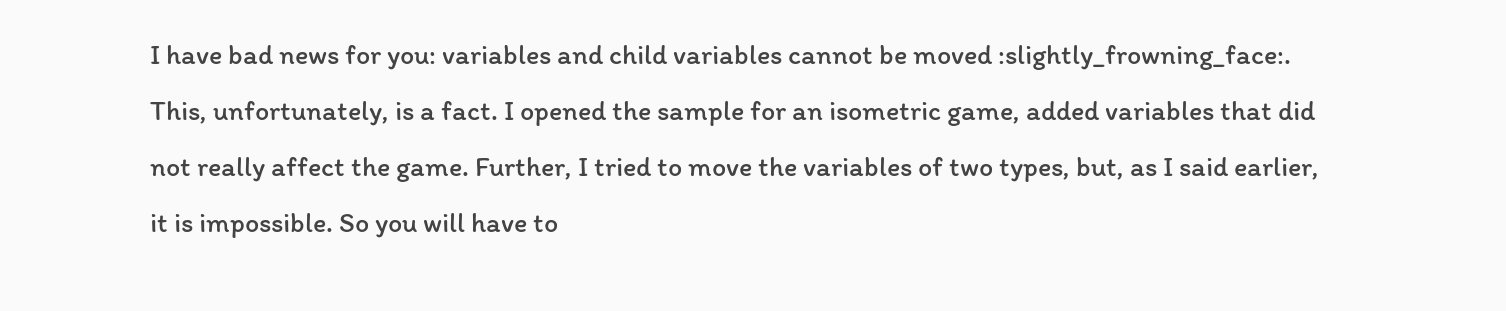I have bad news for you: variables and child variables cannot be moved :slightly_frowning_face:. This, unfortunately, is a fact. I opened the sample for an isometric game, added variables that did not really affect the game. Further, I tried to move the variables of two types, but, as I said earlier, it is impossible. So you will have to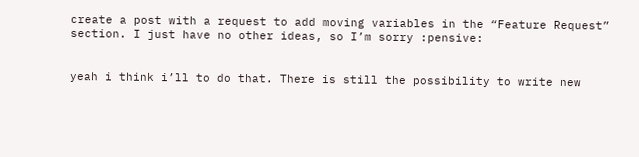create a post with a request to add moving variables in the “Feature Request” section. I just have no other ideas, so I’m sorry :pensive:


yeah i think i’ll to do that. There is still the possibility to write new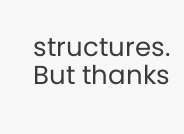structures. But thanks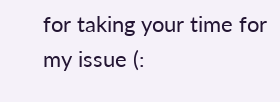for taking your time for my issue (: